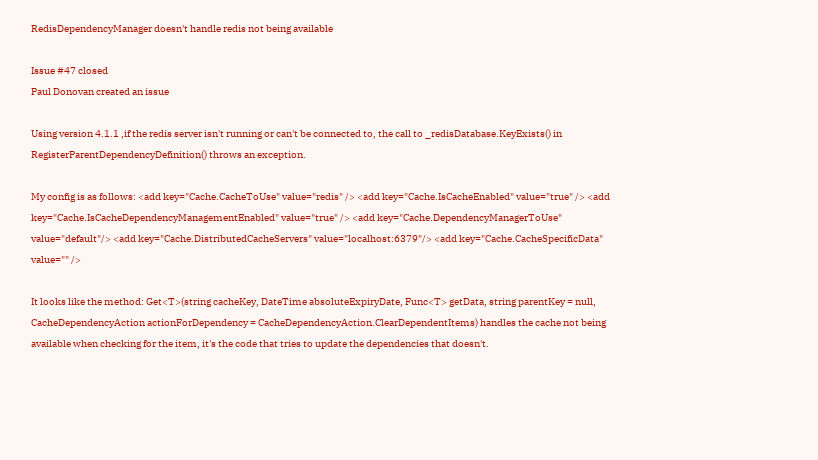RedisDependencyManager doesn't handle redis not being available

Issue #47 closed
Paul Donovan created an issue

Using version 4.1.1 ,if the redis server isn't running or can't be connected to, the call to _redisDatabase.KeyExists() in RegisterParentDependencyDefinition() throws an exception.

My config is as follows: <add key="Cache.CacheToUse" value="redis" /> <add key="Cache.IsCacheEnabled" value="true" /> <add key="Cache.IsCacheDependencyManagementEnabled" value="true" /> <add key="Cache.DependencyManagerToUse" value="default"/> <add key="Cache.DistributedCacheServers" value="localhost:6379"/> <add key="Cache.CacheSpecificData" value="" />

It looks like the method: Get<T>(string cacheKey, DateTime absoluteExpiryDate, Func<T> getData, string parentKey = null, CacheDependencyAction actionForDependency = CacheDependencyAction.ClearDependentItems) handles the cache not being available when checking for the item, it's the code that tries to update the dependencies that doesn't.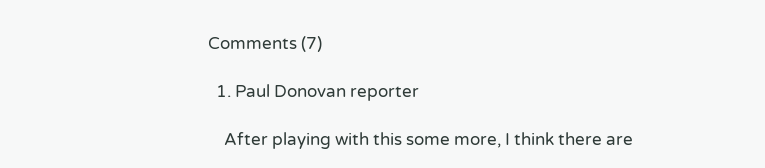Comments (7)

  1. Paul Donovan reporter

    After playing with this some more, I think there are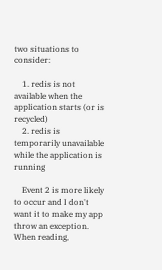two situations to consider:

    1. redis is not available when the application starts (or is recycled)
    2. redis is temporarily unavailable while the application is running

    Event 2 is more likely to occur and I don't want it to make my app throw an exception. When reading,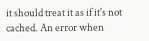it should treat it as if it's not cached. An error when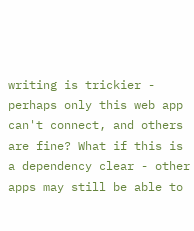writing is trickier - perhaps only this web app can't connect, and others are fine? What if this is a dependency clear - other apps may still be able to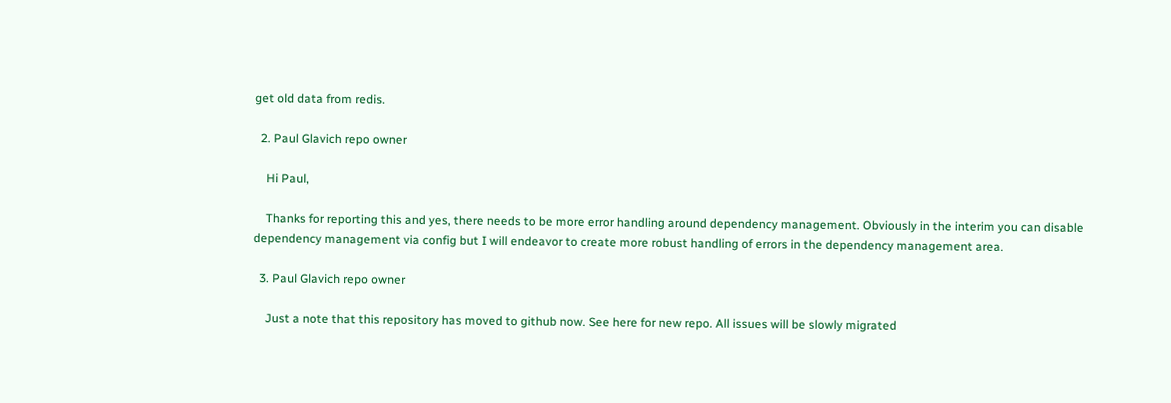get old data from redis.

  2. Paul Glavich repo owner

    Hi Paul,

    Thanks for reporting this and yes, there needs to be more error handling around dependency management. Obviously in the interim you can disable dependency management via config but I will endeavor to create more robust handling of errors in the dependency management area.

  3. Paul Glavich repo owner

    Just a note that this repository has moved to github now. See here for new repo. All issues will be slowly migrated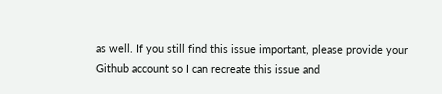as well. If you still find this issue important, please provide your Github account so I can recreate this issue and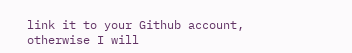link it to your Github account, otherwise I will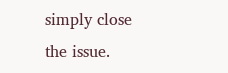simply close the issue.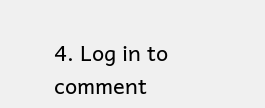4. Log in to comment